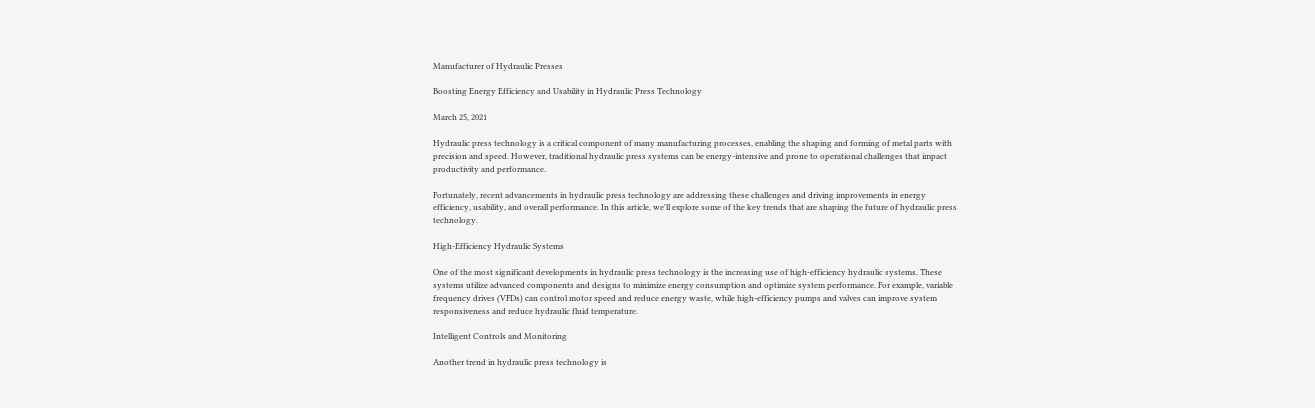Manufacturer of Hydraulic Presses

Boosting Energy Efficiency and Usability in Hydraulic Press Technology

March 25, 2021

Hydraulic press technology is a critical component of many manufacturing processes, enabling the shaping and forming of metal parts with precision and speed. However, traditional hydraulic press systems can be energy-intensive and prone to operational challenges that impact productivity and performance.

Fortunately, recent advancements in hydraulic press technology are addressing these challenges and driving improvements in energy efficiency, usability, and overall performance. In this article, we'll explore some of the key trends that are shaping the future of hydraulic press technology.

High-Efficiency Hydraulic Systems

One of the most significant developments in hydraulic press technology is the increasing use of high-efficiency hydraulic systems. These systems utilize advanced components and designs to minimize energy consumption and optimize system performance. For example, variable frequency drives (VFDs) can control motor speed and reduce energy waste, while high-efficiency pumps and valves can improve system responsiveness and reduce hydraulic fluid temperature.

Intelligent Controls and Monitoring

Another trend in hydraulic press technology is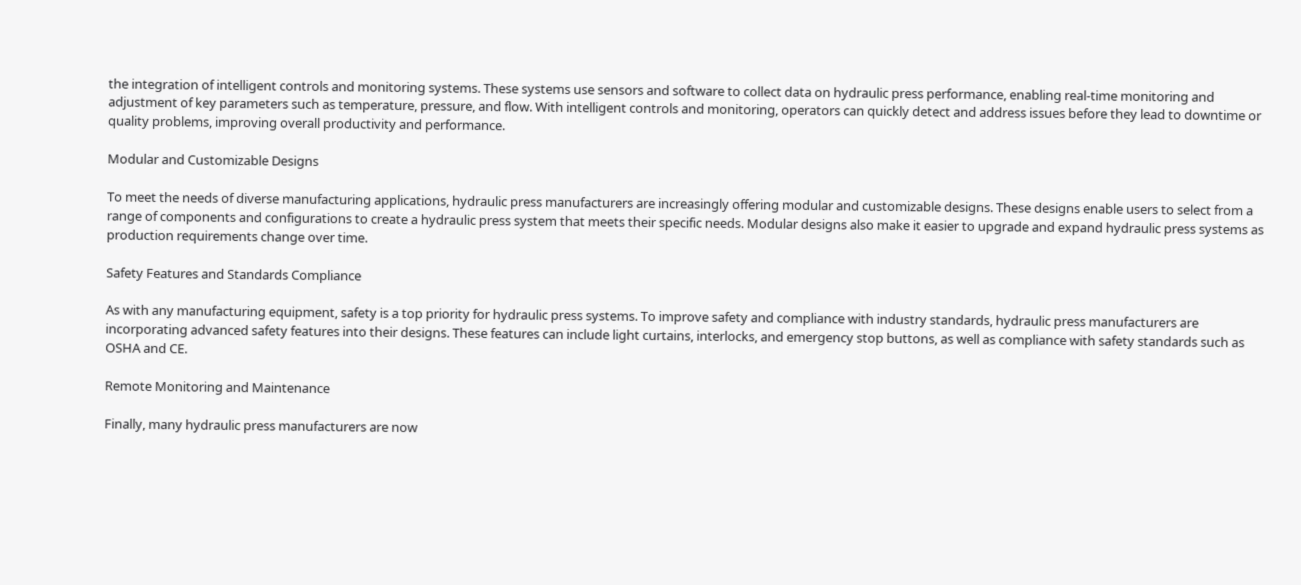the integration of intelligent controls and monitoring systems. These systems use sensors and software to collect data on hydraulic press performance, enabling real-time monitoring and adjustment of key parameters such as temperature, pressure, and flow. With intelligent controls and monitoring, operators can quickly detect and address issues before they lead to downtime or quality problems, improving overall productivity and performance.

Modular and Customizable Designs

To meet the needs of diverse manufacturing applications, hydraulic press manufacturers are increasingly offering modular and customizable designs. These designs enable users to select from a range of components and configurations to create a hydraulic press system that meets their specific needs. Modular designs also make it easier to upgrade and expand hydraulic press systems as production requirements change over time.

Safety Features and Standards Compliance

As with any manufacturing equipment, safety is a top priority for hydraulic press systems. To improve safety and compliance with industry standards, hydraulic press manufacturers are incorporating advanced safety features into their designs. These features can include light curtains, interlocks, and emergency stop buttons, as well as compliance with safety standards such as OSHA and CE.

Remote Monitoring and Maintenance

Finally, many hydraulic press manufacturers are now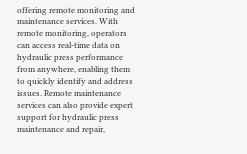offering remote monitoring and maintenance services. With remote monitoring, operators can access real-time data on hydraulic press performance from anywhere, enabling them to quickly identify and address issues. Remote maintenance services can also provide expert support for hydraulic press maintenance and repair,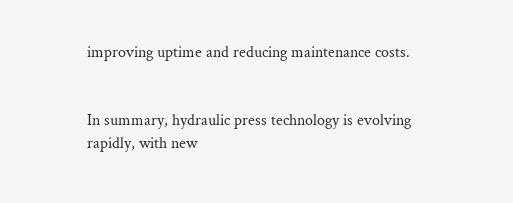improving uptime and reducing maintenance costs.


In summary, hydraulic press technology is evolving rapidly, with new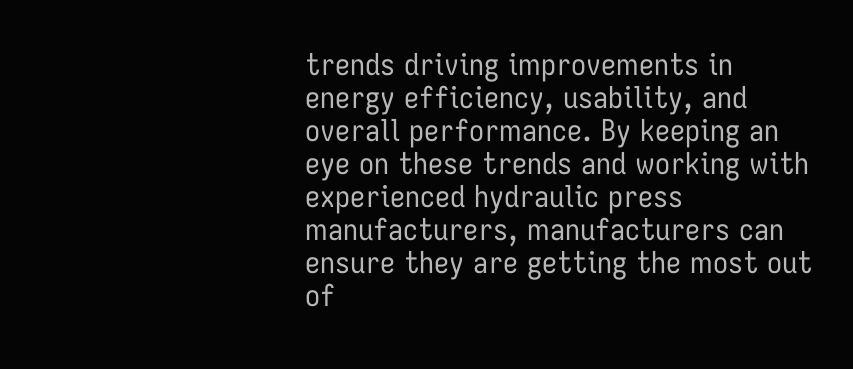trends driving improvements in energy efficiency, usability, and overall performance. By keeping an eye on these trends and working with experienced hydraulic press manufacturers, manufacturers can ensure they are getting the most out of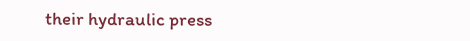their hydraulic press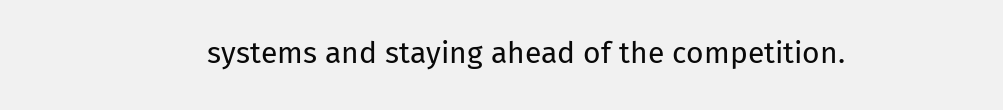systems and staying ahead of the competition.